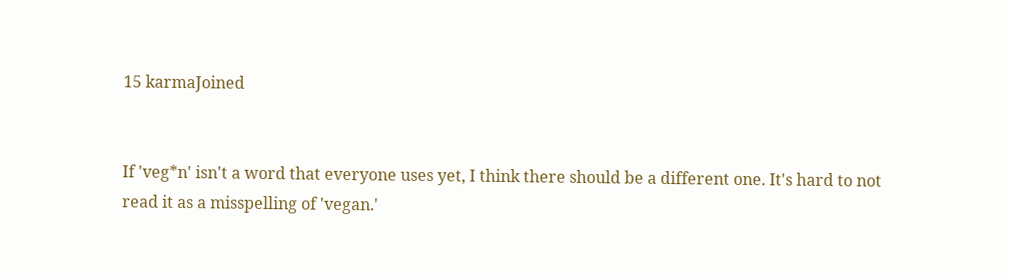15 karmaJoined


If 'veg*n' isn't a word that everyone uses yet, I think there should be a different one. It's hard to not read it as a misspelling of 'vegan.'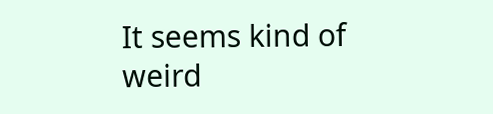It seems kind of weird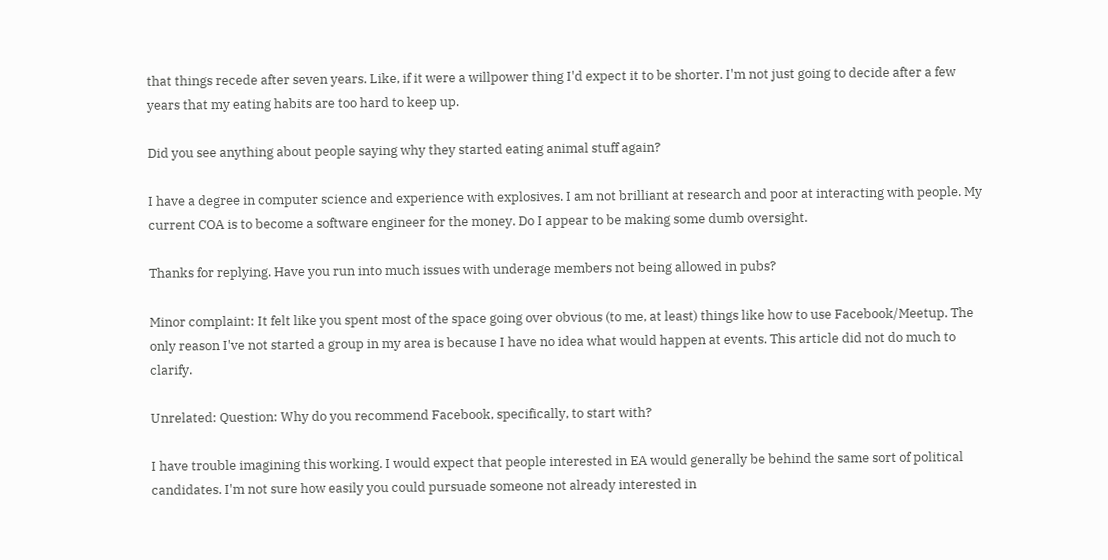that things recede after seven years. Like, if it were a willpower thing I'd expect it to be shorter. I'm not just going to decide after a few years that my eating habits are too hard to keep up.

Did you see anything about people saying why they started eating animal stuff again?

I have a degree in computer science and experience with explosives. I am not brilliant at research and poor at interacting with people. My current COA is to become a software engineer for the money. Do I appear to be making some dumb oversight.

Thanks for replying. Have you run into much issues with underage members not being allowed in pubs?

Minor complaint: It felt like you spent most of the space going over obvious (to me, at least) things like how to use Facebook/Meetup. The only reason I've not started a group in my area is because I have no idea what would happen at events. This article did not do much to clarify.

Unrelated: Question: Why do you recommend Facebook, specifically, to start with?

I have trouble imagining this working. I would expect that people interested in EA would generally be behind the same sort of political candidates. I'm not sure how easily you could pursuade someone not already interested in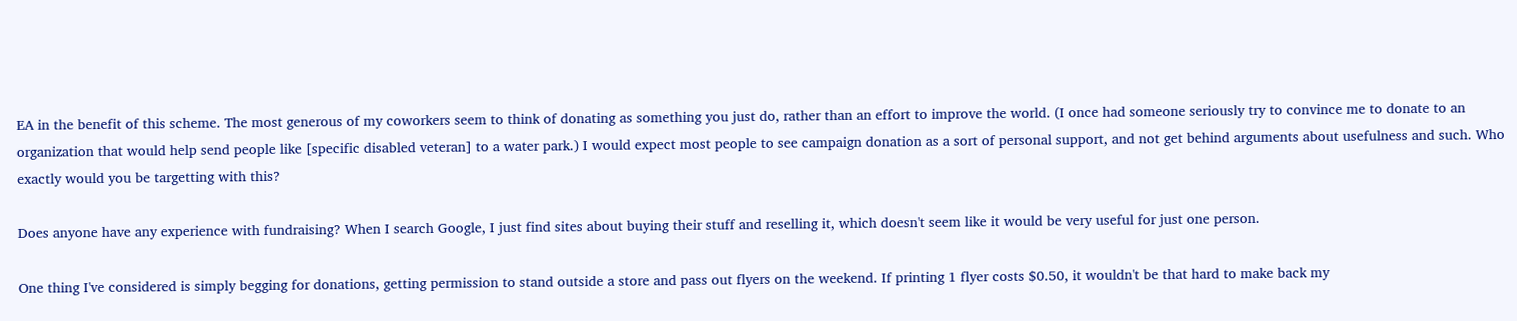EA in the benefit of this scheme. The most generous of my coworkers seem to think of donating as something you just do, rather than an effort to improve the world. (I once had someone seriously try to convince me to donate to an organization that would help send people like [specific disabled veteran] to a water park.) I would expect most people to see campaign donation as a sort of personal support, and not get behind arguments about usefulness and such. Who exactly would you be targetting with this?

Does anyone have any experience with fundraising? When I search Google, I just find sites about buying their stuff and reselling it, which doesn't seem like it would be very useful for just one person.

One thing I've considered is simply begging for donations, getting permission to stand outside a store and pass out flyers on the weekend. If printing 1 flyer costs $0.50, it wouldn't be that hard to make back my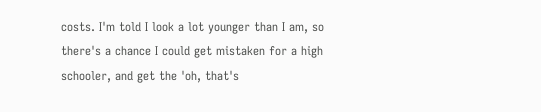costs. I'm told I look a lot younger than I am, so there's a chance I could get mistaken for a high schooler, and get the 'oh, that's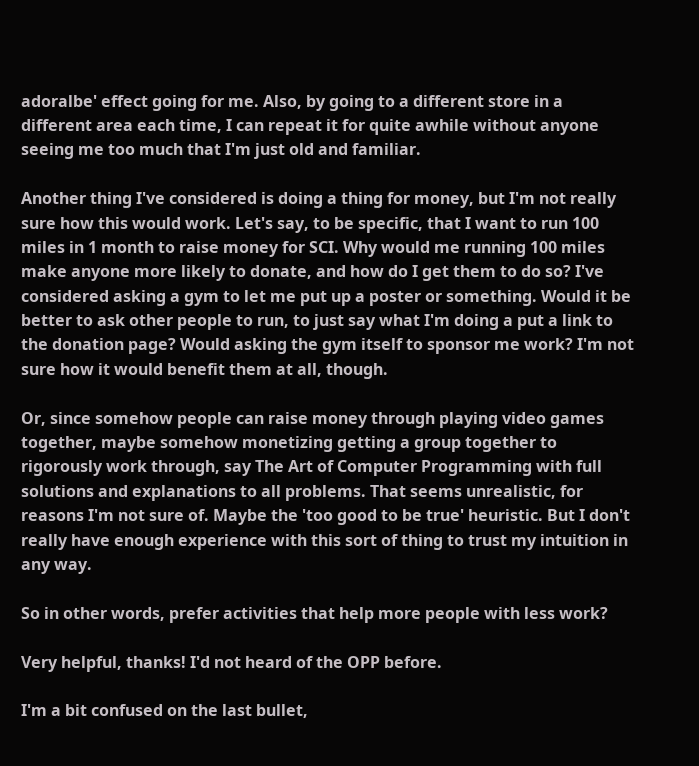adoralbe' effect going for me. Also, by going to a different store in a different area each time, I can repeat it for quite awhile without anyone seeing me too much that I'm just old and familiar.

Another thing I've considered is doing a thing for money, but I'm not really sure how this would work. Let's say, to be specific, that I want to run 100 miles in 1 month to raise money for SCI. Why would me running 100 miles make anyone more likely to donate, and how do I get them to do so? I've considered asking a gym to let me put up a poster or something. Would it be better to ask other people to run, to just say what I'm doing a put a link to the donation page? Would asking the gym itself to sponsor me work? I'm not sure how it would benefit them at all, though.

Or, since somehow people can raise money through playing video games together, maybe somehow monetizing getting a group together to rigorously work through, say The Art of Computer Programming with full solutions and explanations to all problems. That seems unrealistic, for reasons I'm not sure of. Maybe the 'too good to be true' heuristic. But I don't really have enough experience with this sort of thing to trust my intuition in any way.

So in other words, prefer activities that help more people with less work?

Very helpful, thanks! I'd not heard of the OPP before.

I'm a bit confused on the last bullet,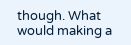though. What would making a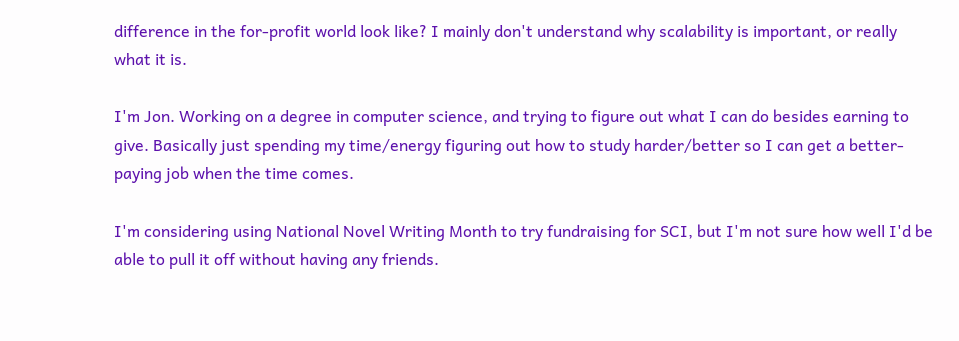difference in the for-profit world look like? I mainly don't understand why scalability is important, or really what it is.

I'm Jon. Working on a degree in computer science, and trying to figure out what I can do besides earning to give. Basically just spending my time/energy figuring out how to study harder/better so I can get a better-paying job when the time comes.

I'm considering using National Novel Writing Month to try fundraising for SCI, but I'm not sure how well I'd be able to pull it off without having any friends.